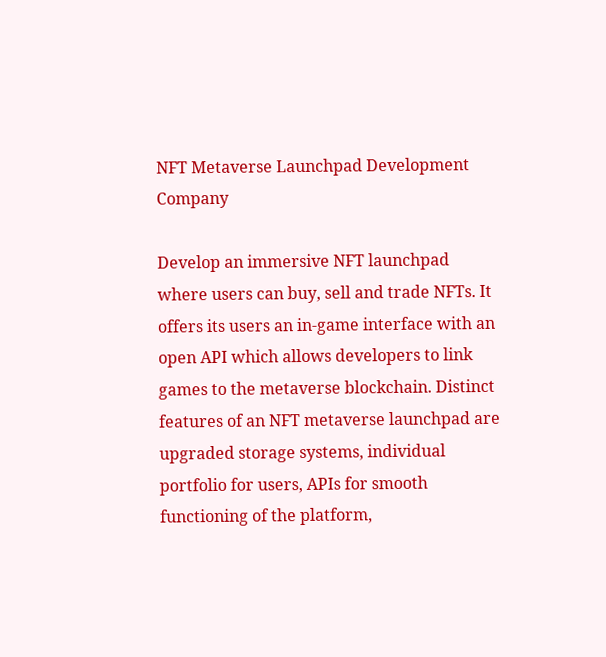NFT Metaverse Launchpad Development Company

Develop an immersive NFT launchpad where users can buy, sell and trade NFTs. It offers its users an in-game interface with an open API which allows developers to link games to the metaverse blockchain. Distinct features of an NFT metaverse launchpad are upgraded storage systems, individual portfolio for users, APIs for smooth functioning of the platform,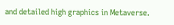and detailed high graphics in Metaverse.